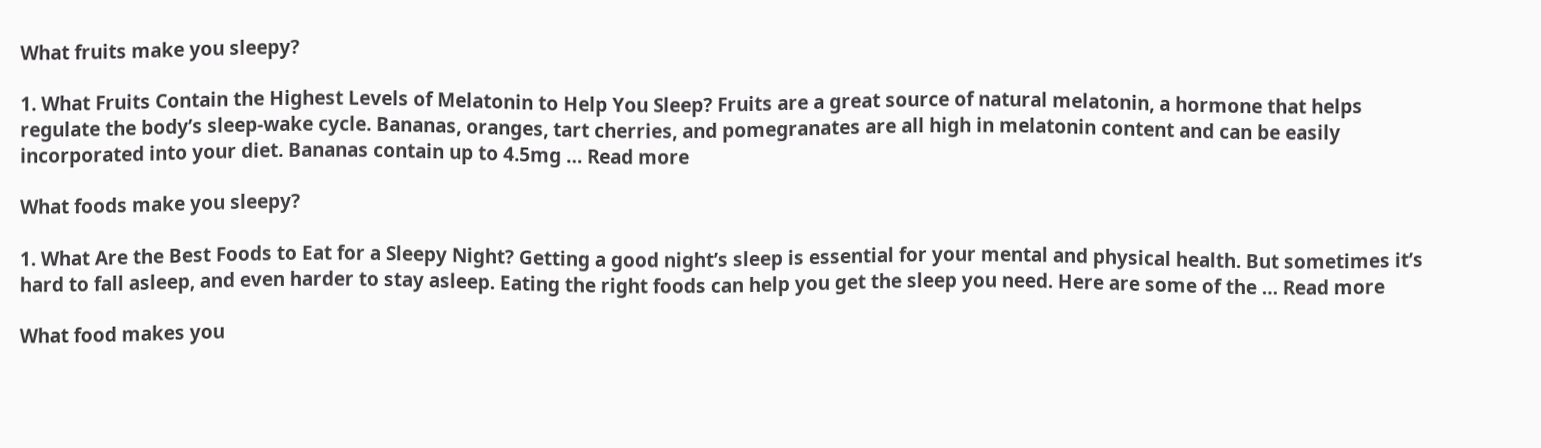What fruits make you sleepy?

1. What Fruits Contain the Highest Levels of Melatonin to Help You Sleep? Fruits are a great source of natural melatonin, a hormone that helps regulate the body’s sleep-wake cycle. Bananas, oranges, tart cherries, and pomegranates are all high in melatonin content and can be easily incorporated into your diet. Bananas contain up to 4.5mg … Read more

What foods make you sleepy?

1. What Are the Best Foods to Eat for a Sleepy Night? Getting a good night’s sleep is essential for your mental and physical health. But sometimes it’s hard to fall asleep, and even harder to stay asleep. Eating the right foods can help you get the sleep you need. Here are some of the … Read more

What food makes you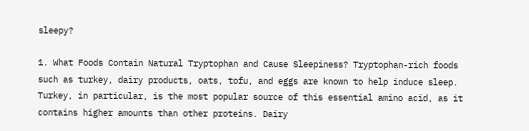sleepy?

1. What Foods Contain Natural Tryptophan and Cause Sleepiness? Tryptophan-rich foods such as turkey, dairy products, oats, tofu, and eggs are known to help induce sleep. Turkey, in particular, is the most popular source of this essential amino acid, as it contains higher amounts than other proteins. Dairy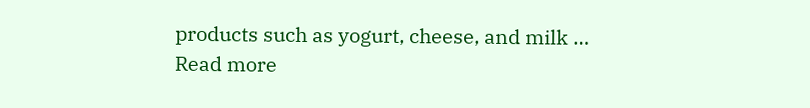products such as yogurt, cheese, and milk … Read more